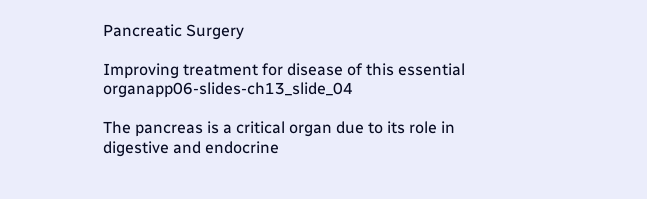Pancreatic Surgery

Improving treatment for disease of this essential organapp06-slides-ch13_slide_04

The pancreas is a critical organ due to its role in digestive and endocrine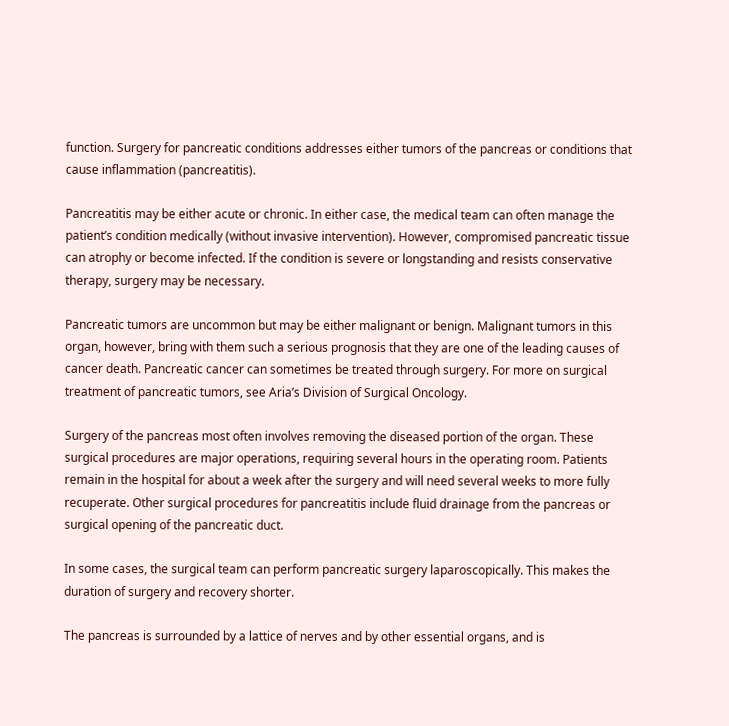function. Surgery for pancreatic conditions addresses either tumors of the pancreas or conditions that cause inflammation (pancreatitis).

Pancreatitis may be either acute or chronic. In either case, the medical team can often manage the patient’s condition medically (without invasive intervention). However, compromised pancreatic tissue can atrophy or become infected. If the condition is severe or longstanding and resists conservative therapy, surgery may be necessary.

Pancreatic tumors are uncommon but may be either malignant or benign. Malignant tumors in this organ, however, bring with them such a serious prognosis that they are one of the leading causes of cancer death. Pancreatic cancer can sometimes be treated through surgery. For more on surgical treatment of pancreatic tumors, see Aria’s Division of Surgical Oncology.

Surgery of the pancreas most often involves removing the diseased portion of the organ. These surgical procedures are major operations, requiring several hours in the operating room. Patients remain in the hospital for about a week after the surgery and will need several weeks to more fully recuperate. Other surgical procedures for pancreatitis include fluid drainage from the pancreas or surgical opening of the pancreatic duct.

In some cases, the surgical team can perform pancreatic surgery laparoscopically. This makes the duration of surgery and recovery shorter.

The pancreas is surrounded by a lattice of nerves and by other essential organs, and is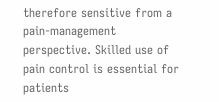therefore sensitive from a pain-management perspective. Skilled use of pain control is essential for patients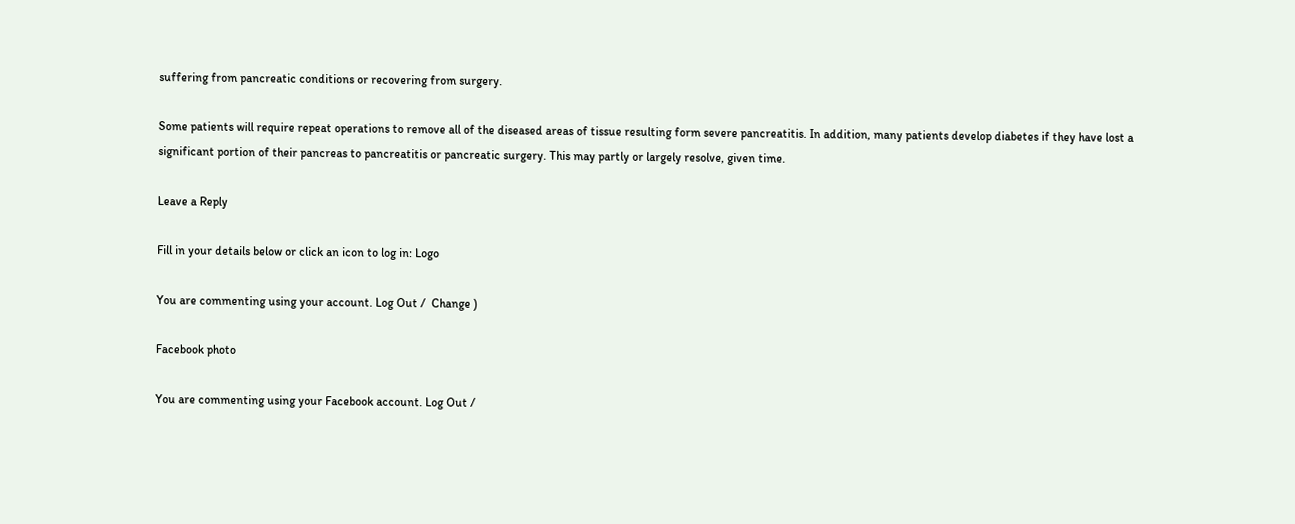suffering from pancreatic conditions or recovering from surgery.

Some patients will require repeat operations to remove all of the diseased areas of tissue resulting form severe pancreatitis. In addition, many patients develop diabetes if they have lost a significant portion of their pancreas to pancreatitis or pancreatic surgery. This may partly or largely resolve, given time.

Leave a Reply

Fill in your details below or click an icon to log in: Logo

You are commenting using your account. Log Out /  Change )

Facebook photo

You are commenting using your Facebook account. Log Out /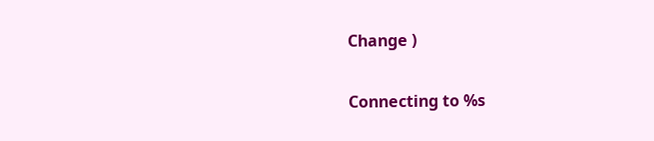Change )

Connecting to %s